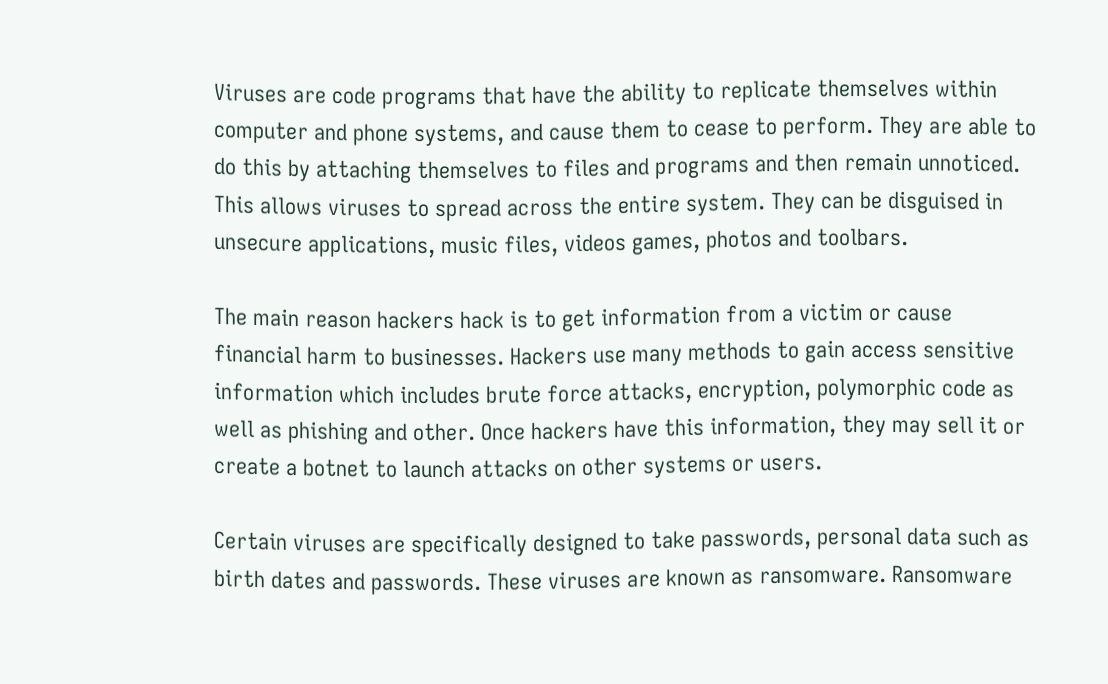Viruses are code programs that have the ability to replicate themselves within computer and phone systems, and cause them to cease to perform. They are able to do this by attaching themselves to files and programs and then remain unnoticed. This allows viruses to spread across the entire system. They can be disguised in unsecure applications, music files, videos games, photos and toolbars.

The main reason hackers hack is to get information from a victim or cause financial harm to businesses. Hackers use many methods to gain access sensitive information which includes brute force attacks, encryption, polymorphic code as well as phishing and other. Once hackers have this information, they may sell it or create a botnet to launch attacks on other systems or users.

Certain viruses are specifically designed to take passwords, personal data such as birth dates and passwords. These viruses are known as ransomware. Ransomware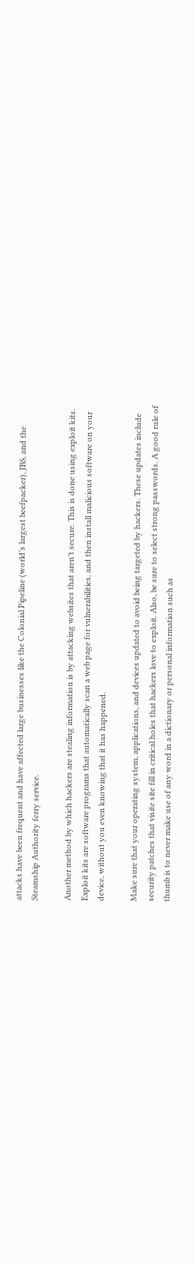attacks have been frequent and have affected large businesses like the Colonial Pipeline (world’s largest beefpacker), JBS, and the Steamship Authority ferry service.

Another method by which hackers are stealing information is by attacking websites that aren’t secure. This is done using exploit kits. Exploit kits are software programs that automatically scan a web page for vulnerabilities, and then install malicious software on your device, without you even knowing that it has happened.

Make sure that your operating system, applications, and devices updated to avoid being targeted by hackers. These updates include security patches that visite site fill in critical holes that hackers love to exploit. Also, be sure to select strong passwords. A good rule of thumb is to never make use of any word in a dictionary or personal information such as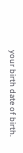your birth date of birth.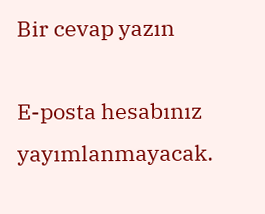Bir cevap yazın

E-posta hesabınız yayımlanmayacak.